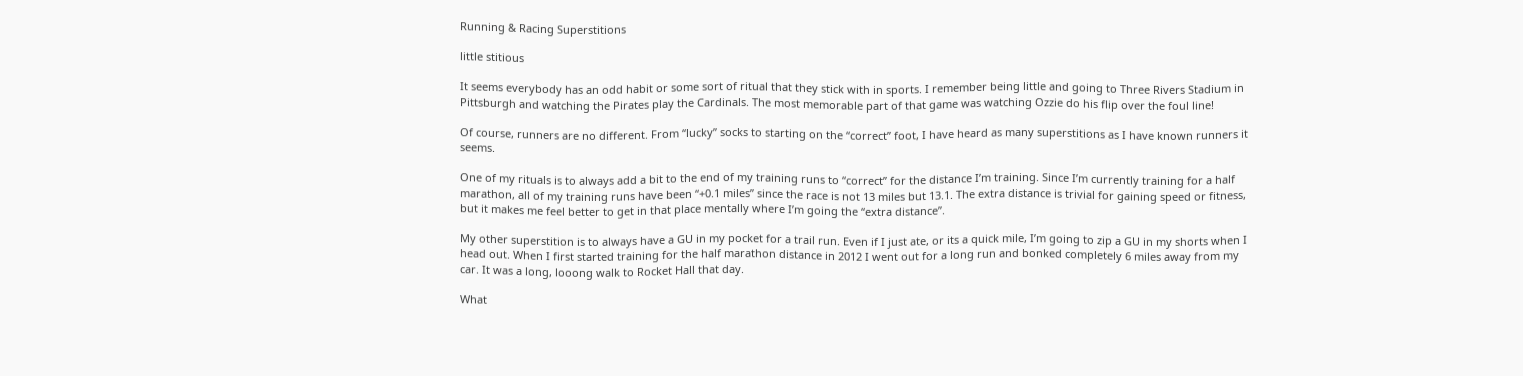Running & Racing Superstitions

little stitious

It seems everybody has an odd habit or some sort of ritual that they stick with in sports. I remember being little and going to Three Rivers Stadium in Pittsburgh and watching the Pirates play the Cardinals. The most memorable part of that game was watching Ozzie do his flip over the foul line!

Of course, runners are no different. From “lucky” socks to starting on the “correct” foot, I have heard as many superstitions as I have known runners it seems.

One of my rituals is to always add a bit to the end of my training runs to “correct” for the distance I’m training. Since I’m currently training for a half marathon, all of my training runs have been “+0.1 miles” since the race is not 13 miles but 13.1. The extra distance is trivial for gaining speed or fitness, but it makes me feel better to get in that place mentally where I’m going the “extra distance”.

My other superstition is to always have a GU in my pocket for a trail run. Even if I just ate, or its a quick mile, I’m going to zip a GU in my shorts when I head out. When I first started training for the half marathon distance in 2012 I went out for a long run and bonked completely 6 miles away from my car. It was a long, looong walk to Rocket Hall that day.

What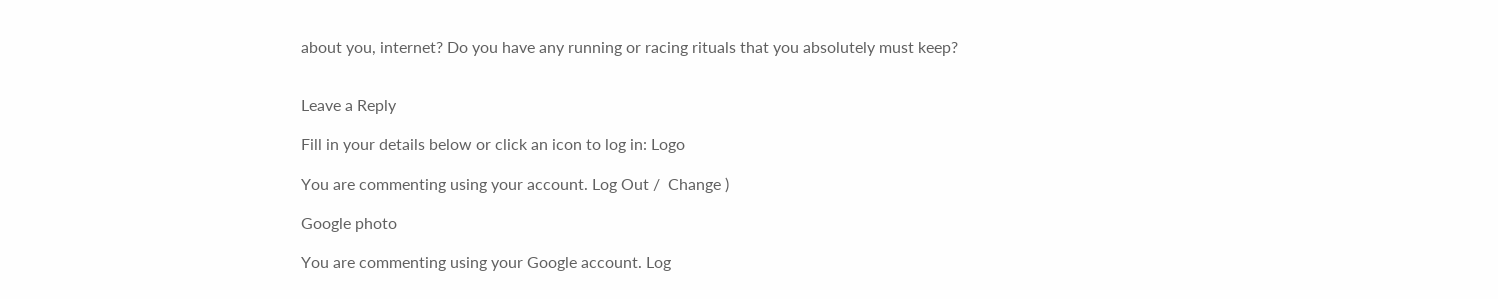about you, internet? Do you have any running or racing rituals that you absolutely must keep?


Leave a Reply

Fill in your details below or click an icon to log in: Logo

You are commenting using your account. Log Out /  Change )

Google photo

You are commenting using your Google account. Log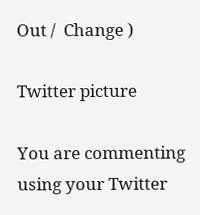Out /  Change )

Twitter picture

You are commenting using your Twitter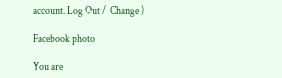account. Log Out /  Change )

Facebook photo

You are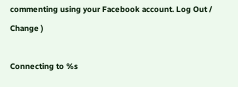commenting using your Facebook account. Log Out /  Change )

Connecting to %s